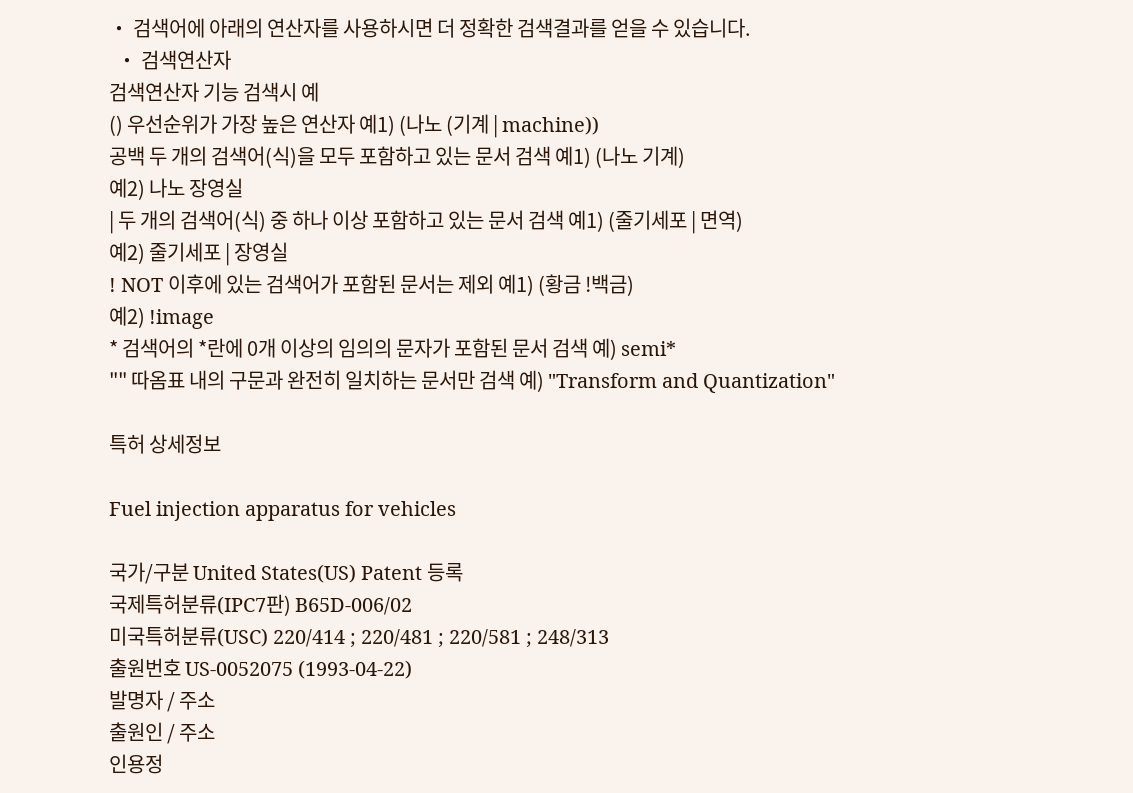• 검색어에 아래의 연산자를 사용하시면 더 정확한 검색결과를 얻을 수 있습니다.
  • 검색연산자
검색연산자 기능 검색시 예
() 우선순위가 가장 높은 연산자 예1) (나노 (기계 | machine))
공백 두 개의 검색어(식)을 모두 포함하고 있는 문서 검색 예1) (나노 기계)
예2) 나노 장영실
| 두 개의 검색어(식) 중 하나 이상 포함하고 있는 문서 검색 예1) (줄기세포 | 면역)
예2) 줄기세포 | 장영실
! NOT 이후에 있는 검색어가 포함된 문서는 제외 예1) (황금 !백금)
예2) !image
* 검색어의 *란에 0개 이상의 임의의 문자가 포함된 문서 검색 예) semi*
"" 따옴표 내의 구문과 완전히 일치하는 문서만 검색 예) "Transform and Quantization"

특허 상세정보

Fuel injection apparatus for vehicles

국가/구분 United States(US) Patent 등록
국제특허분류(IPC7판) B65D-006/02
미국특허분류(USC) 220/414 ; 220/481 ; 220/581 ; 248/313
출원번호 US-0052075 (1993-04-22)
발명자 / 주소
출원인 / 주소
인용정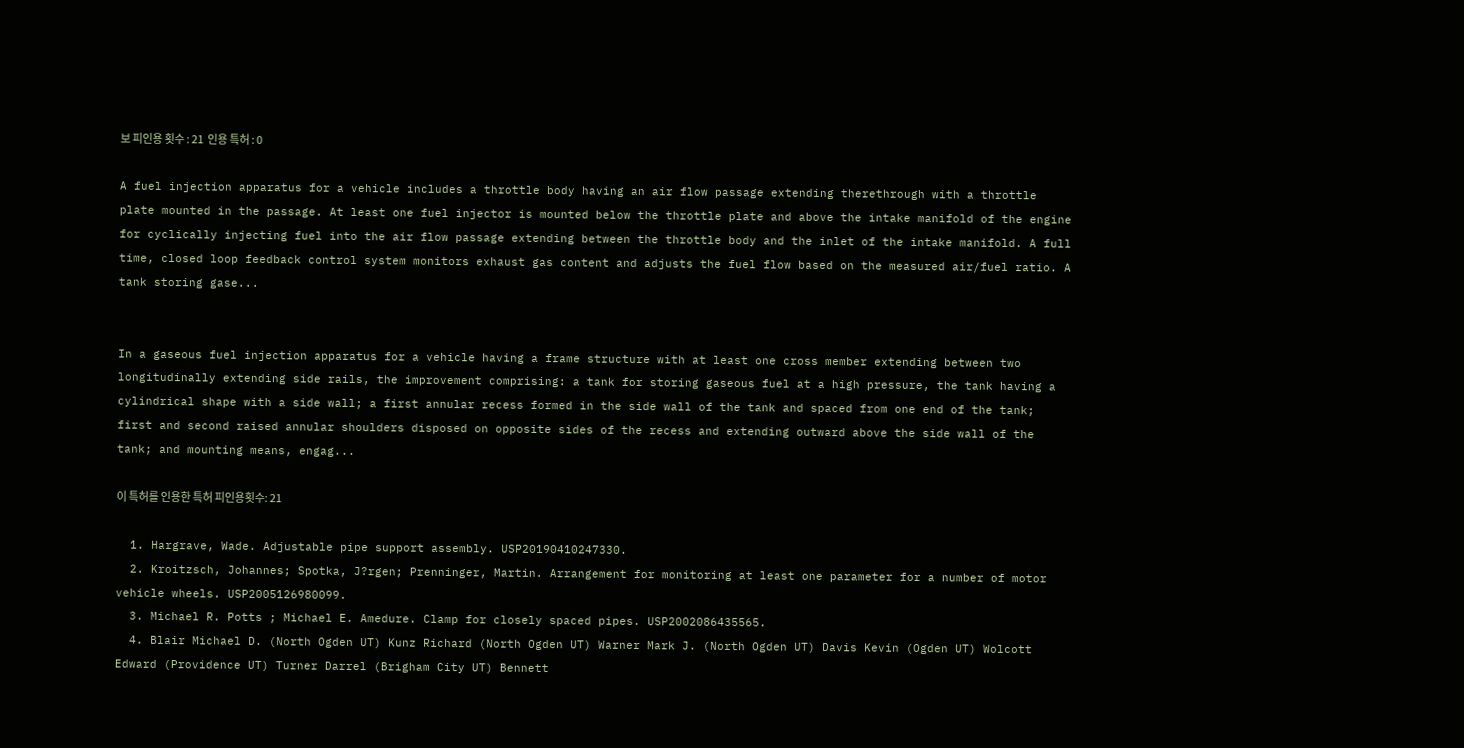보 피인용 횟수 : 21  인용 특허 : 0

A fuel injection apparatus for a vehicle includes a throttle body having an air flow passage extending therethrough with a throttle plate mounted in the passage. At least one fuel injector is mounted below the throttle plate and above the intake manifold of the engine for cyclically injecting fuel into the air flow passage extending between the throttle body and the inlet of the intake manifold. A full time, closed loop feedback control system monitors exhaust gas content and adjusts the fuel flow based on the measured air/fuel ratio. A tank storing gase...


In a gaseous fuel injection apparatus for a vehicle having a frame structure with at least one cross member extending between two longitudinally extending side rails, the improvement comprising: a tank for storing gaseous fuel at a high pressure, the tank having a cylindrical shape with a side wall; a first annular recess formed in the side wall of the tank and spaced from one end of the tank; first and second raised annular shoulders disposed on opposite sides of the recess and extending outward above the side wall of the tank; and mounting means, engag...

이 특허를 인용한 특허 피인용횟수: 21

  1. Hargrave, Wade. Adjustable pipe support assembly. USP20190410247330.
  2. Kroitzsch, Johannes; Spotka, J?rgen; Prenninger, Martin. Arrangement for monitoring at least one parameter for a number of motor vehicle wheels. USP2005126980099.
  3. Michael R. Potts ; Michael E. Amedure. Clamp for closely spaced pipes. USP2002086435565.
  4. Blair Michael D. (North Ogden UT) Kunz Richard (North Ogden UT) Warner Mark J. (North Ogden UT) Davis Kevin (Ogden UT) Wolcott Edward (Providence UT) Turner Darrel (Brigham City UT) Bennett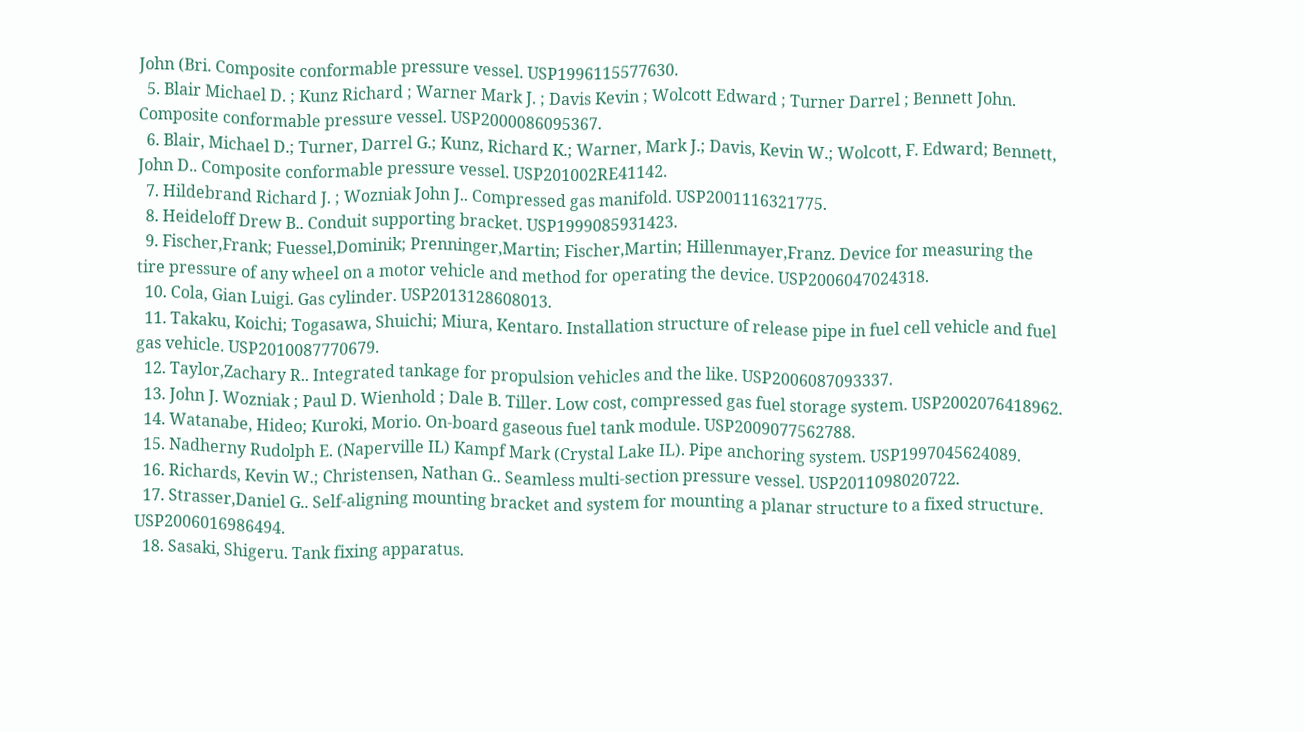John (Bri. Composite conformable pressure vessel. USP1996115577630.
  5. Blair Michael D. ; Kunz Richard ; Warner Mark J. ; Davis Kevin ; Wolcott Edward ; Turner Darrel ; Bennett John. Composite conformable pressure vessel. USP2000086095367.
  6. Blair, Michael D.; Turner, Darrel G.; Kunz, Richard K.; Warner, Mark J.; Davis, Kevin W.; Wolcott, F. Edward; Bennett, John D.. Composite conformable pressure vessel. USP201002RE41142.
  7. Hildebrand Richard J. ; Wozniak John J.. Compressed gas manifold. USP2001116321775.
  8. Heideloff Drew B.. Conduit supporting bracket. USP1999085931423.
  9. Fischer,Frank; Fuessel,Dominik; Prenninger,Martin; Fischer,Martin; Hillenmayer,Franz. Device for measuring the tire pressure of any wheel on a motor vehicle and method for operating the device. USP2006047024318.
  10. Cola, Gian Luigi. Gas cylinder. USP2013128608013.
  11. Takaku, Koichi; Togasawa, Shuichi; Miura, Kentaro. Installation structure of release pipe in fuel cell vehicle and fuel gas vehicle. USP2010087770679.
  12. Taylor,Zachary R.. Integrated tankage for propulsion vehicles and the like. USP2006087093337.
  13. John J. Wozniak ; Paul D. Wienhold ; Dale B. Tiller. Low cost, compressed gas fuel storage system. USP2002076418962.
  14. Watanabe, Hideo; Kuroki, Morio. On-board gaseous fuel tank module. USP2009077562788.
  15. Nadherny Rudolph E. (Naperville IL) Kampf Mark (Crystal Lake IL). Pipe anchoring system. USP1997045624089.
  16. Richards, Kevin W.; Christensen, Nathan G.. Seamless multi-section pressure vessel. USP2011098020722.
  17. Strasser,Daniel G.. Self-aligning mounting bracket and system for mounting a planar structure to a fixed structure. USP2006016986494.
  18. Sasaki, Shigeru. Tank fixing apparatus.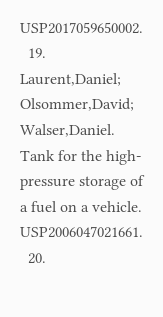USP2017059650002.
  19. Laurent,Daniel; Olsommer,David; Walser,Daniel. Tank for the high-pressure storage of a fuel on a vehicle. USP2006047021661.
  20.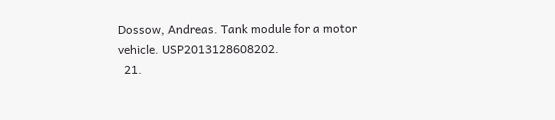Dossow, Andreas. Tank module for a motor vehicle. USP2013128608202.
  21.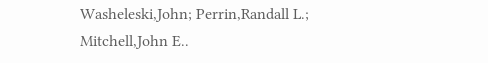Washeleski,John; Perrin,Randall L.; Mitchell,John E..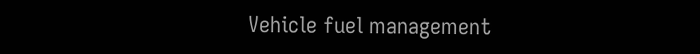Vehicle fuel management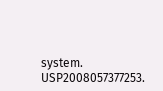system. USP2008057377253.